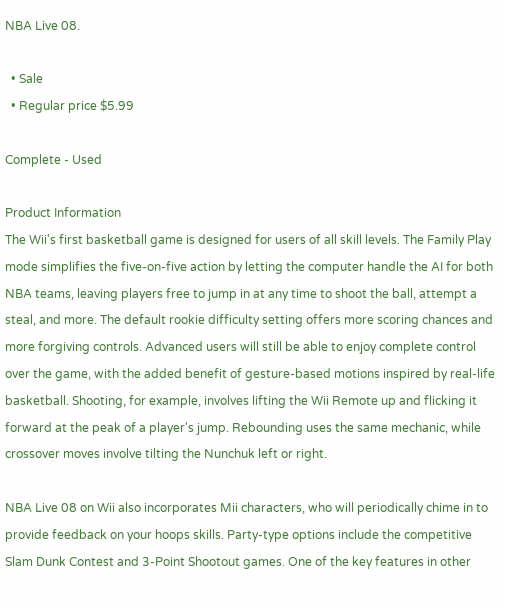NBA Live 08.

  • Sale
  • Regular price $5.99

Complete - Used

Product Information
The Wii's first basketball game is designed for users of all skill levels. The Family Play mode simplifies the five-on-five action by letting the computer handle the AI for both NBA teams, leaving players free to jump in at any time to shoot the ball, attempt a steal, and more. The default rookie difficulty setting offers more scoring chances and more forgiving controls. Advanced users will still be able to enjoy complete control over the game, with the added benefit of gesture-based motions inspired by real-life basketball. Shooting, for example, involves lifting the Wii Remote up and flicking it forward at the peak of a player's jump. Rebounding uses the same mechanic, while crossover moves involve tilting the Nunchuk left or right.

NBA Live 08 on Wii also incorporates Mii characters, who will periodically chime in to provide feedback on your hoops skills. Party-type options include the competitive Slam Dunk Contest and 3-Point Shootout games. One of the key features in other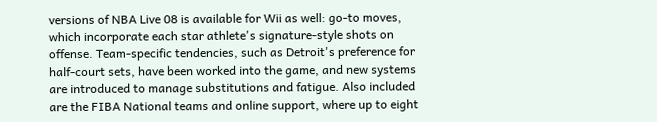versions of NBA Live 08 is available for Wii as well: go-to moves, which incorporate each star athlete's signature-style shots on offense. Team-specific tendencies, such as Detroit's preference for half-court sets, have been worked into the game, and new systems are introduced to manage substitutions and fatigue. Also included are the FIBA National teams and online support, where up to eight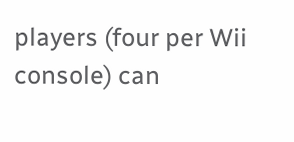players (four per Wii console) can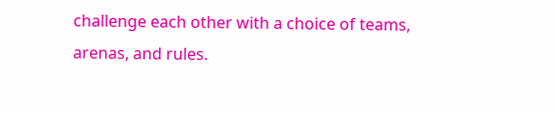challenge each other with a choice of teams, arenas, and rules.